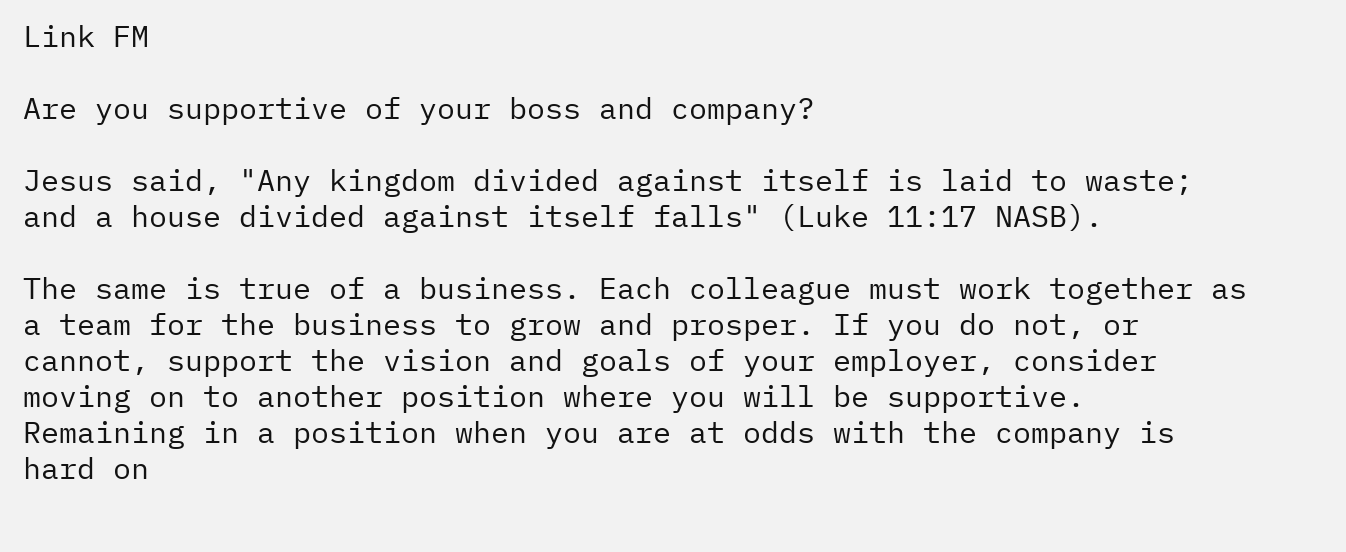Link FM

Are you supportive of your boss and company?

Jesus said, "Any kingdom divided against itself is laid to waste; and a house divided against itself falls" (Luke 11:17 NASB).

The same is true of a business. Each colleague must work together as a team for the business to grow and prosper. If you do not, or cannot, support the vision and goals of your employer, consider moving on to another position where you will be supportive. Remaining in a position when you are at odds with the company is hard on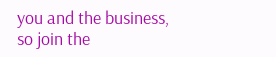you and the business, so join the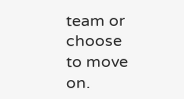team or choose to move on.